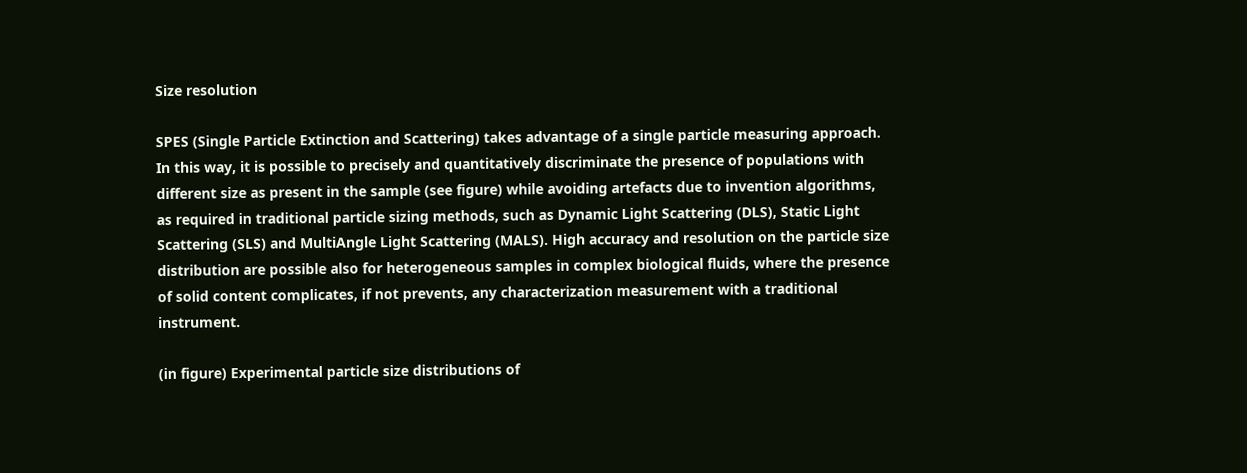Size resolution

SPES (Single Particle Extinction and Scattering) takes advantage of a single particle measuring approach. In this way, it is possible to precisely and quantitatively discriminate the presence of populations with different size as present in the sample (see figure) while avoiding artefacts due to invention algorithms, as required in traditional particle sizing methods, such as Dynamic Light Scattering (DLS), Static Light Scattering (SLS) and MultiAngle Light Scattering (MALS). High accuracy and resolution on the particle size distribution are possible also for heterogeneous samples in complex biological fluids, where the presence of solid content complicates, if not prevents, any characterization measurement with a traditional instrument.

(in figure) Experimental particle size distributions of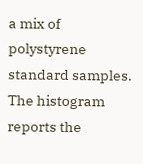a mix of polystyrene standard samples. The histogram reports the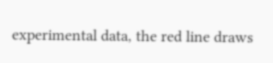experimental data, the red line draws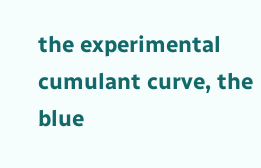the experimental cumulant curve, the blue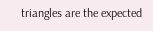triangles are the expected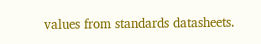values from standards datasheets.